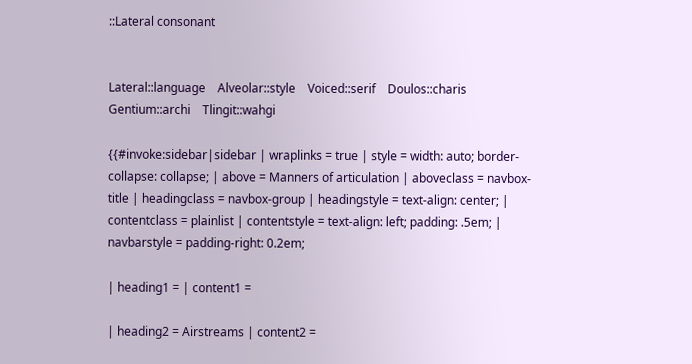::Lateral consonant


Lateral::language    Alveolar::style    Voiced::serif    Doulos::charis    Gentium::archi    Tlingit::wahgi

{{#invoke:sidebar|sidebar | wraplinks = true | style = width: auto; border-collapse: collapse; | above = Manners of articulation | aboveclass = navbox-title | headingclass = navbox-group | headingstyle = text-align: center; | contentclass = plainlist | contentstyle = text-align: left; padding: .5em; | navbarstyle = padding-right: 0.2em;

| heading1 = | content1 =

| heading2 = Airstreams | content2 =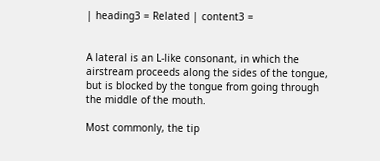| heading3 = Related | content3 =


A lateral is an L-like consonant, in which the airstream proceeds along the sides of the tongue, but is blocked by the tongue from going through the middle of the mouth.

Most commonly, the tip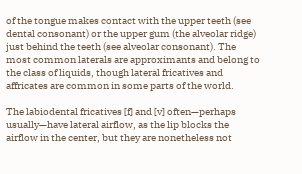of the tongue makes contact with the upper teeth (see dental consonant) or the upper gum (the alveolar ridge) just behind the teeth (see alveolar consonant). The most common laterals are approximants and belong to the class of liquids, though lateral fricatives and affricates are common in some parts of the world.

The labiodental fricatives [f] and [v] often—perhaps usually—have lateral airflow, as the lip blocks the airflow in the center, but they are nonetheless not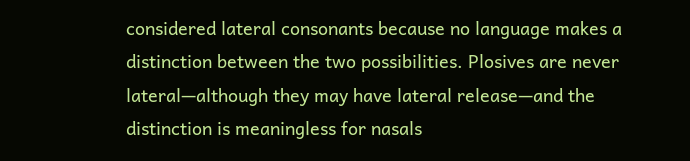considered lateral consonants because no language makes a distinction between the two possibilities. Plosives are never lateral—although they may have lateral release—and the distinction is meaningless for nasals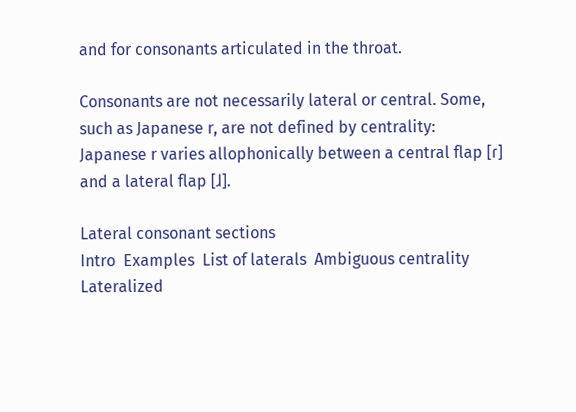and for consonants articulated in the throat.

Consonants are not necessarily lateral or central. Some, such as Japanese r, are not defined by centrality: Japanese r varies allophonically between a central flap [ɾ] and a lateral flap [ɺ].

Lateral consonant sections
Intro  Examples  List of laterals  Ambiguous centrality  Lateralized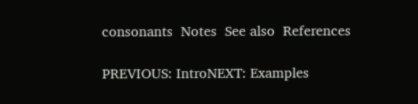consonants  Notes  See also  References

PREVIOUS: IntroNEXT: Examples